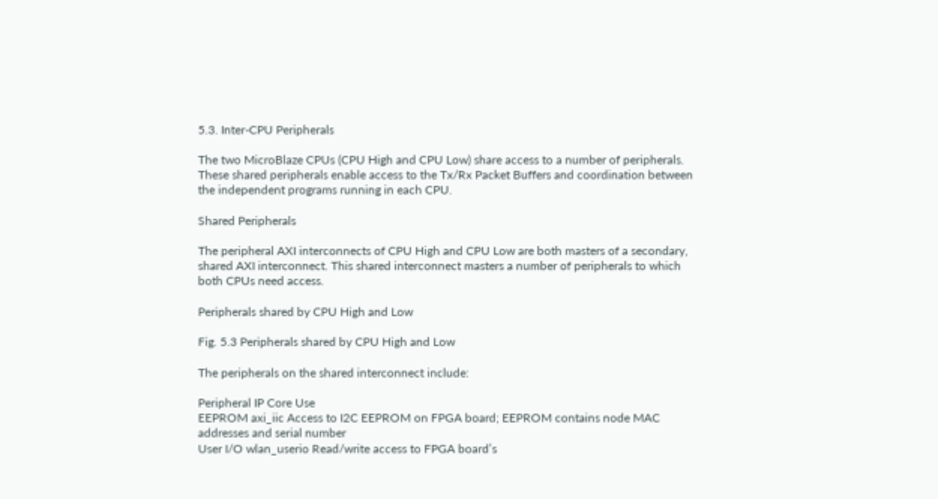5.3. Inter-CPU Peripherals

The two MicroBlaze CPUs (CPU High and CPU Low) share access to a number of peripherals. These shared peripherals enable access to the Tx/Rx Packet Buffers and coordination between the independent programs running in each CPU.

Shared Peripherals

The peripheral AXI interconnects of CPU High and CPU Low are both masters of a secondary, shared AXI interconnect. This shared interconnect masters a number of peripherals to which both CPUs need access.

Peripherals shared by CPU High and Low

Fig. 5.3 Peripherals shared by CPU High and Low

The peripherals on the shared interconnect include:

Peripheral IP Core Use
EEPROM axi_iic Access to I2C EEPROM on FPGA board; EEPROM contains node MAC addresses and serial number
User I/O wlan_userio Read/write access to FPGA board’s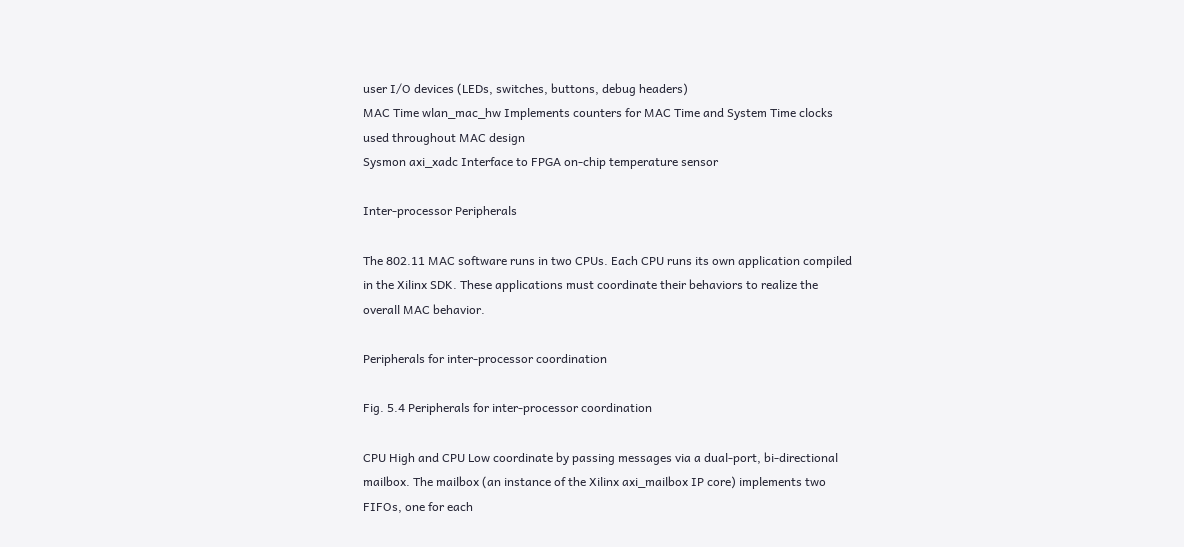user I/O devices (LEDs, switches, buttons, debug headers)
MAC Time wlan_mac_hw Implements counters for MAC Time and System Time clocks used throughout MAC design
Sysmon axi_xadc Interface to FPGA on-chip temperature sensor

Inter-processor Peripherals

The 802.11 MAC software runs in two CPUs. Each CPU runs its own application compiled in the Xilinx SDK. These applications must coordinate their behaviors to realize the overall MAC behavior.

Peripherals for inter-processor coordination

Fig. 5.4 Peripherals for inter-processor coordination

CPU High and CPU Low coordinate by passing messages via a dual-port, bi-directional mailbox. The mailbox (an instance of the Xilinx axi_mailbox IP core) implements two FIFOs, one for each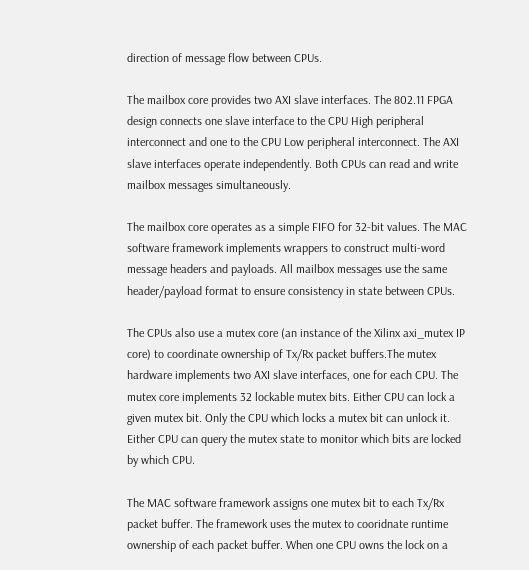direction of message flow between CPUs.

The mailbox core provides two AXI slave interfaces. The 802.11 FPGA design connects one slave interface to the CPU High peripheral interconnect and one to the CPU Low peripheral interconnect. The AXI slave interfaces operate independently. Both CPUs can read and write mailbox messages simultaneously.

The mailbox core operates as a simple FIFO for 32-bit values. The MAC software framework implements wrappers to construct multi-word message headers and payloads. All mailbox messages use the same header/payload format to ensure consistency in state between CPUs.

The CPUs also use a mutex core (an instance of the Xilinx axi_mutex IP core) to coordinate ownership of Tx/Rx packet buffers.The mutex hardware implements two AXI slave interfaces, one for each CPU. The mutex core implements 32 lockable mutex bits. Either CPU can lock a given mutex bit. Only the CPU which locks a mutex bit can unlock it. Either CPU can query the mutex state to monitor which bits are locked by which CPU.

The MAC software framework assigns one mutex bit to each Tx/Rx packet buffer. The framework uses the mutex to cooridnate runtime ownership of each packet buffer. When one CPU owns the lock on a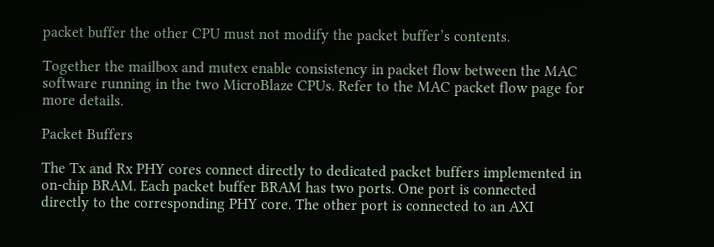packet buffer the other CPU must not modify the packet buffer’s contents.

Together the mailbox and mutex enable consistency in packet flow between the MAC software running in the two MicroBlaze CPUs. Refer to the MAC packet flow page for more details.

Packet Buffers

The Tx and Rx PHY cores connect directly to dedicated packet buffers implemented in on-chip BRAM. Each packet buffer BRAM has two ports. One port is connected directly to the corresponding PHY core. The other port is connected to an AXI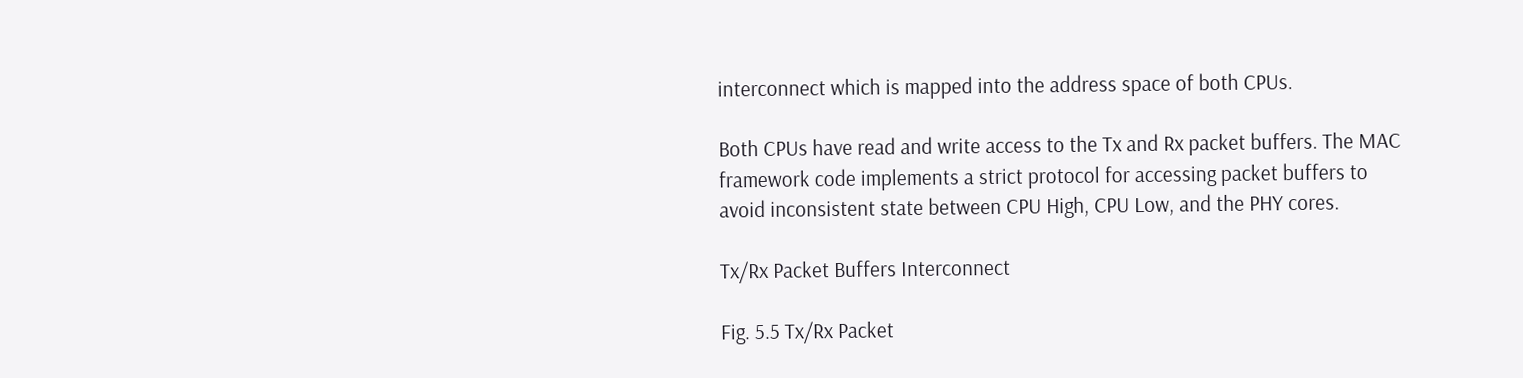interconnect which is mapped into the address space of both CPUs.

Both CPUs have read and write access to the Tx and Rx packet buffers. The MAC framework code implements a strict protocol for accessing packet buffers to avoid inconsistent state between CPU High, CPU Low, and the PHY cores.

Tx/Rx Packet Buffers Interconnect

Fig. 5.5 Tx/Rx Packet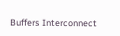Buffers Interconnect